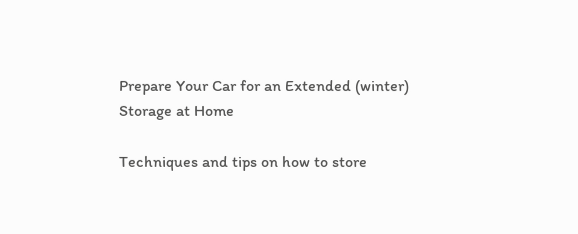Prepare Your Car for an Extended (winter) Storage at Home

Techniques and tips on how to store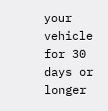your vehicle for 30 days or longer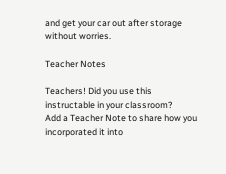and get your car out after storage without worries.

Teacher Notes

Teachers! Did you use this instructable in your classroom?
Add a Teacher Note to share how you incorporated it into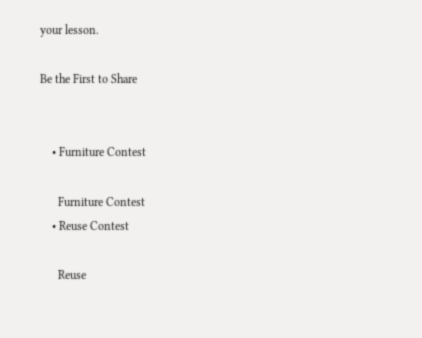your lesson.

Be the First to Share


    • Furniture Contest

      Furniture Contest
    • Reuse Contest

      Reuse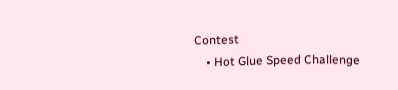Contest
    • Hot Glue Speed Challenge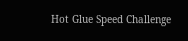Hot Glue Speed Challenge